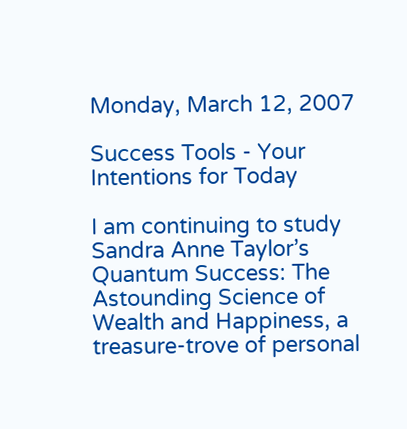Monday, March 12, 2007

Success Tools - Your Intentions for Today

I am continuing to study Sandra Anne Taylor’s Quantum Success: The Astounding Science of Wealth and Happiness, a treasure-trove of personal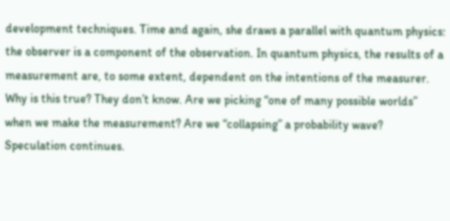development techniques. Time and again, she draws a parallel with quantum physics: the observer is a component of the observation. In quantum physics, the results of a measurement are, to some extent, dependent on the intentions of the measurer. Why is this true? They don’t know. Are we picking “one of many possible worlds” when we make the measurement? Are we “collapsing” a probability wave? Speculation continues.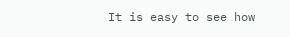It is easy to see how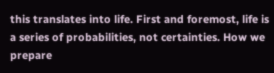this translates into life. First and foremost, life is a series of probabilities, not certainties. How we prepare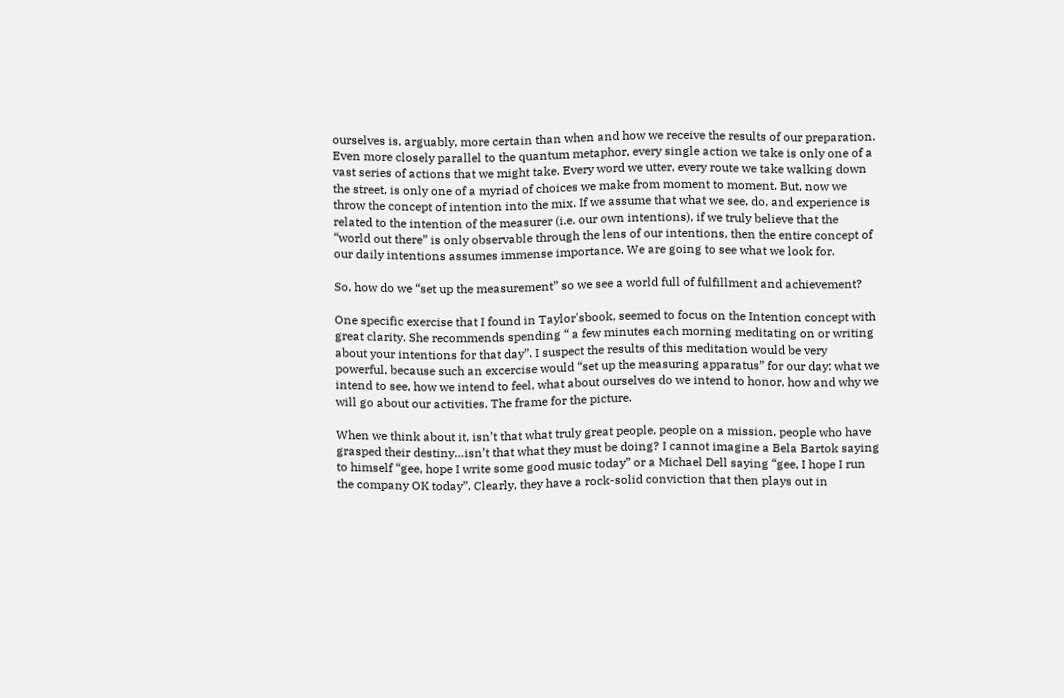ourselves is, arguably, more certain than when and how we receive the results of our preparation. Even more closely parallel to the quantum metaphor, every single action we take is only one of a vast series of actions that we might take. Every word we utter, every route we take walking down the street, is only one of a myriad of choices we make from moment to moment. But, now we throw the concept of intention into the mix. If we assume that what we see, do, and experience is related to the intention of the measurer (i.e. our own intentions), if we truly believe that the “world out there” is only observable through the lens of our intentions, then the entire concept of our daily intentions assumes immense importance. We are going to see what we look for.

So, how do we “set up the measurement” so we see a world full of fulfillment and achievement?

One specific exercise that I found in Taylor'sbook, seemed to focus on the Intention concept with great clarity. She recommends spending “ a few minutes each morning meditating on or writing about your intentions for that day”. I suspect the results of this meditation would be very powerful, because such an excercise would “set up the measuring apparatus” for our day: what we intend to see, how we intend to feel, what about ourselves do we intend to honor, how and why we will go about our activities. The frame for the picture.

When we think about it, isn’t that what truly great people, people on a mission, people who have grasped their destiny…isn’t that what they must be doing? I cannot imagine a Bela Bartok saying to himself “gee, hope I write some good music today” or a Michael Dell saying “gee, I hope I run the company OK today”. Clearly, they have a rock-solid conviction that then plays out in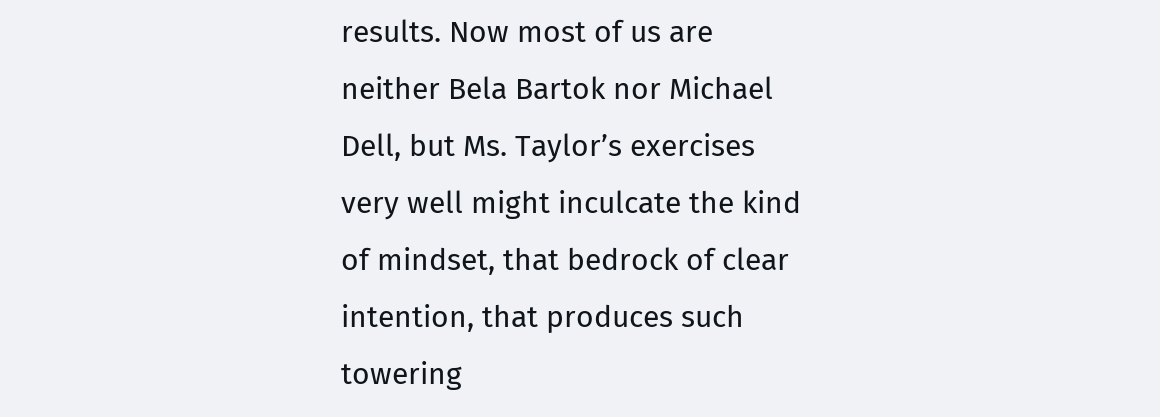results. Now most of us are neither Bela Bartok nor Michael Dell, but Ms. Taylor’s exercises very well might inculcate the kind of mindset, that bedrock of clear intention, that produces such towering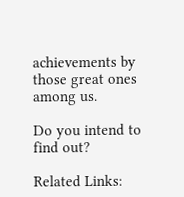achievements by those great ones among us.

Do you intend to find out?

Related Links: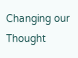Changing our Thought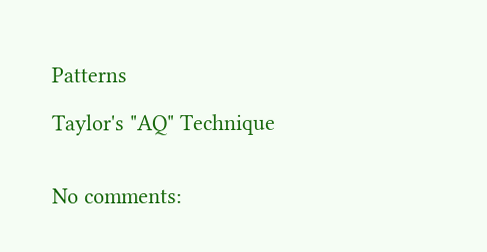Patterns

Taylor's "AQ" Technique


No comments: